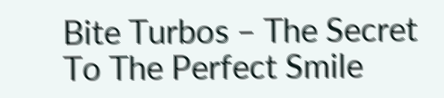Bite Turbos – The Secret To The Perfect Smile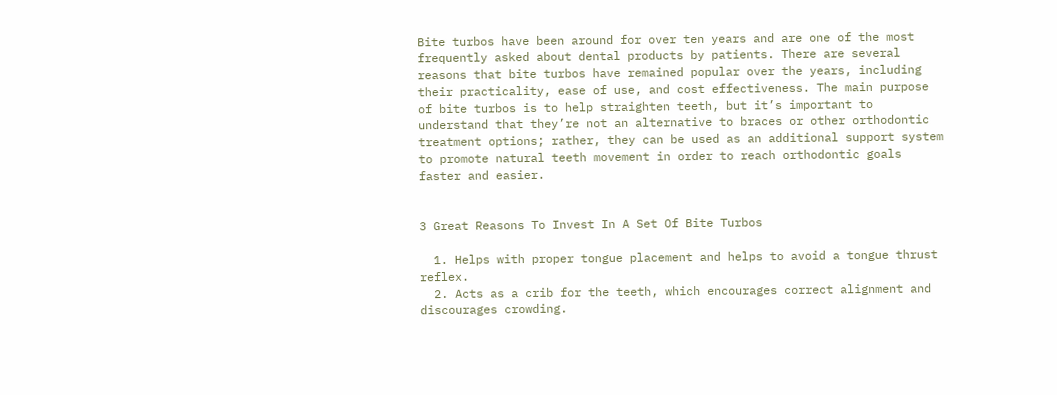Bite turbos have been around for over ten years and are one of the most frequently asked about dental products by patients. There are several reasons that bite turbos have remained popular over the years, including their practicality, ease of use, and cost effectiveness. The main purpose of bite turbos is to help straighten teeth, but it’s important to understand that they’re not an alternative to braces or other orthodontic treatment options; rather, they can be used as an additional support system to promote natural teeth movement in order to reach orthodontic goals faster and easier.


3 Great Reasons To Invest In A Set Of Bite Turbos

  1. Helps with proper tongue placement and helps to avoid a tongue thrust reflex.
  2. Acts as a crib for the teeth, which encourages correct alignment and discourages crowding.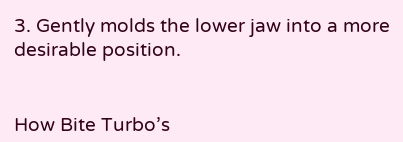3. Gently molds the lower jaw into a more desirable position.


How Bite Turbo’s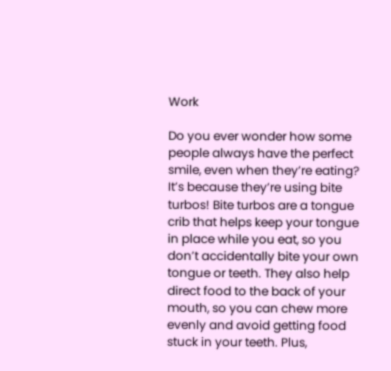Work

Do you ever wonder how some people always have the perfect smile, even when they’re eating? It’s because they’re using bite turbos! Bite turbos are a tongue crib that helps keep your tongue in place while you eat, so you don’t accidentally bite your own tongue or teeth. They also help direct food to the back of your mouth, so you can chew more evenly and avoid getting food stuck in your teeth. Plus,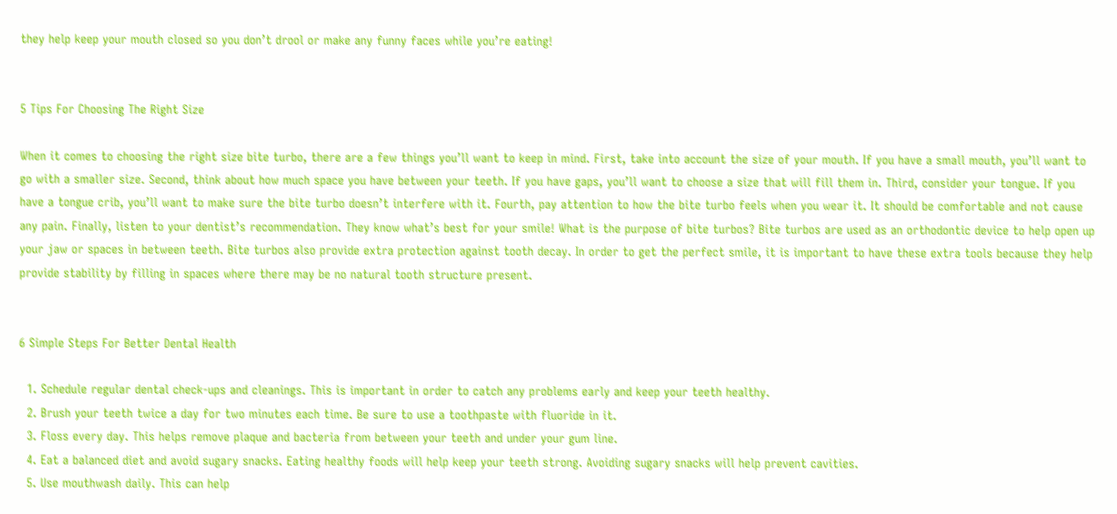they help keep your mouth closed so you don’t drool or make any funny faces while you’re eating!


5 Tips For Choosing The Right Size

When it comes to choosing the right size bite turbo, there are a few things you’ll want to keep in mind. First, take into account the size of your mouth. If you have a small mouth, you’ll want to go with a smaller size. Second, think about how much space you have between your teeth. If you have gaps, you’ll want to choose a size that will fill them in. Third, consider your tongue. If you have a tongue crib, you’ll want to make sure the bite turbo doesn’t interfere with it. Fourth, pay attention to how the bite turbo feels when you wear it. It should be comfortable and not cause any pain. Finally, listen to your dentist’s recommendation. They know what’s best for your smile! What is the purpose of bite turbos? Bite turbos are used as an orthodontic device to help open up your jaw or spaces in between teeth. Bite turbos also provide extra protection against tooth decay. In order to get the perfect smile, it is important to have these extra tools because they help provide stability by filling in spaces where there may be no natural tooth structure present.


6 Simple Steps For Better Dental Health

  1. Schedule regular dental check-ups and cleanings. This is important in order to catch any problems early and keep your teeth healthy.
  2. Brush your teeth twice a day for two minutes each time. Be sure to use a toothpaste with fluoride in it.
  3. Floss every day. This helps remove plaque and bacteria from between your teeth and under your gum line.
  4. Eat a balanced diet and avoid sugary snacks. Eating healthy foods will help keep your teeth strong. Avoiding sugary snacks will help prevent cavities.
  5. Use mouthwash daily. This can help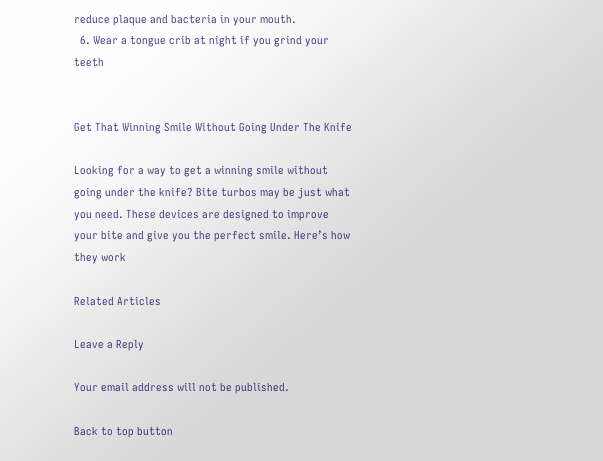reduce plaque and bacteria in your mouth.
  6. Wear a tongue crib at night if you grind your teeth


Get That Winning Smile Without Going Under The Knife

Looking for a way to get a winning smile without going under the knife? Bite turbos may be just what you need. These devices are designed to improve your bite and give you the perfect smile. Here’s how they work

Related Articles

Leave a Reply

Your email address will not be published.

Back to top button